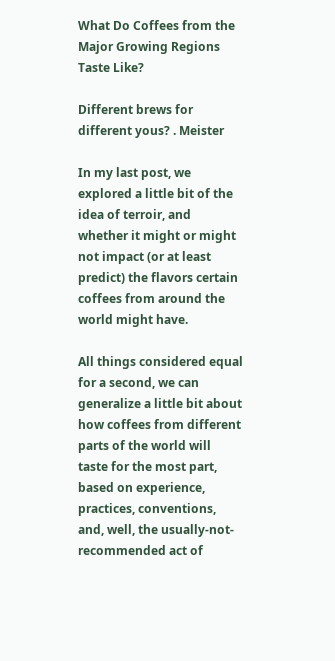What Do Coffees from the Major Growing Regions Taste Like?

Different brews for different yous? . Meister

In my last post, we explored a little bit of the idea of terroir, and whether it might or might not impact (or at least predict) the flavors certain coffees from around the world might have.

All things considered equal for a second, we can generalize a little bit about how coffees from different parts of the world will taste for the most part, based on experience, practices, conventions, and, well, the usually-not-recommended act of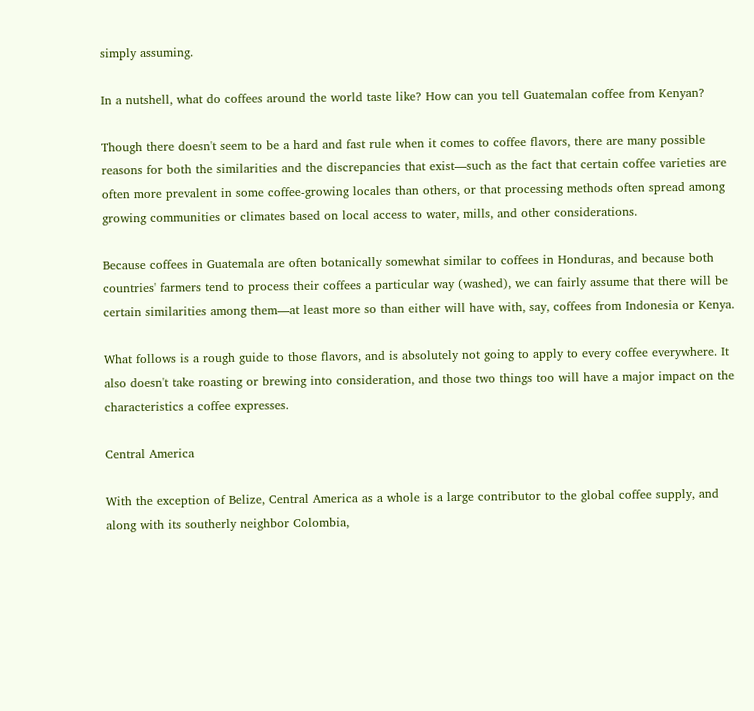simply assuming.

In a nutshell, what do coffees around the world taste like? How can you tell Guatemalan coffee from Kenyan?

Though there doesn't seem to be a hard and fast rule when it comes to coffee flavors, there are many possible reasons for both the similarities and the discrepancies that exist—such as the fact that certain coffee varieties are often more prevalent in some coffee-growing locales than others, or that processing methods often spread among growing communities or climates based on local access to water, mills, and other considerations.

Because coffees in Guatemala are often botanically somewhat similar to coffees in Honduras, and because both countries' farmers tend to process their coffees a particular way (washed), we can fairly assume that there will be certain similarities among them—at least more so than either will have with, say, coffees from Indonesia or Kenya.

What follows is a rough guide to those flavors, and is absolutely not going to apply to every coffee everywhere. It also doesn't take roasting or brewing into consideration, and those two things too will have a major impact on the characteristics a coffee expresses.

Central America

With the exception of Belize, Central America as a whole is a large contributor to the global coffee supply, and along with its southerly neighbor Colombia,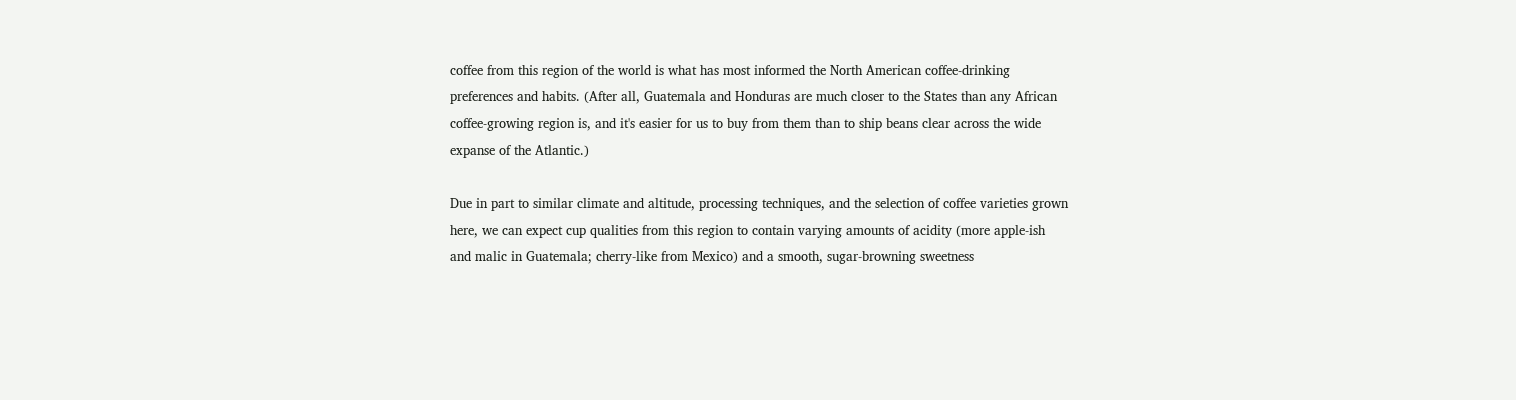coffee from this region of the world is what has most informed the North American coffee-drinking preferences and habits. (After all, Guatemala and Honduras are much closer to the States than any African coffee-growing region is, and it's easier for us to buy from them than to ship beans clear across the wide expanse of the Atlantic.)

Due in part to similar climate and altitude, processing techniques, and the selection of coffee varieties grown here, we can expect cup qualities from this region to contain varying amounts of acidity (more apple-ish and malic in Guatemala; cherry-like from Mexico) and a smooth, sugar-browning sweetness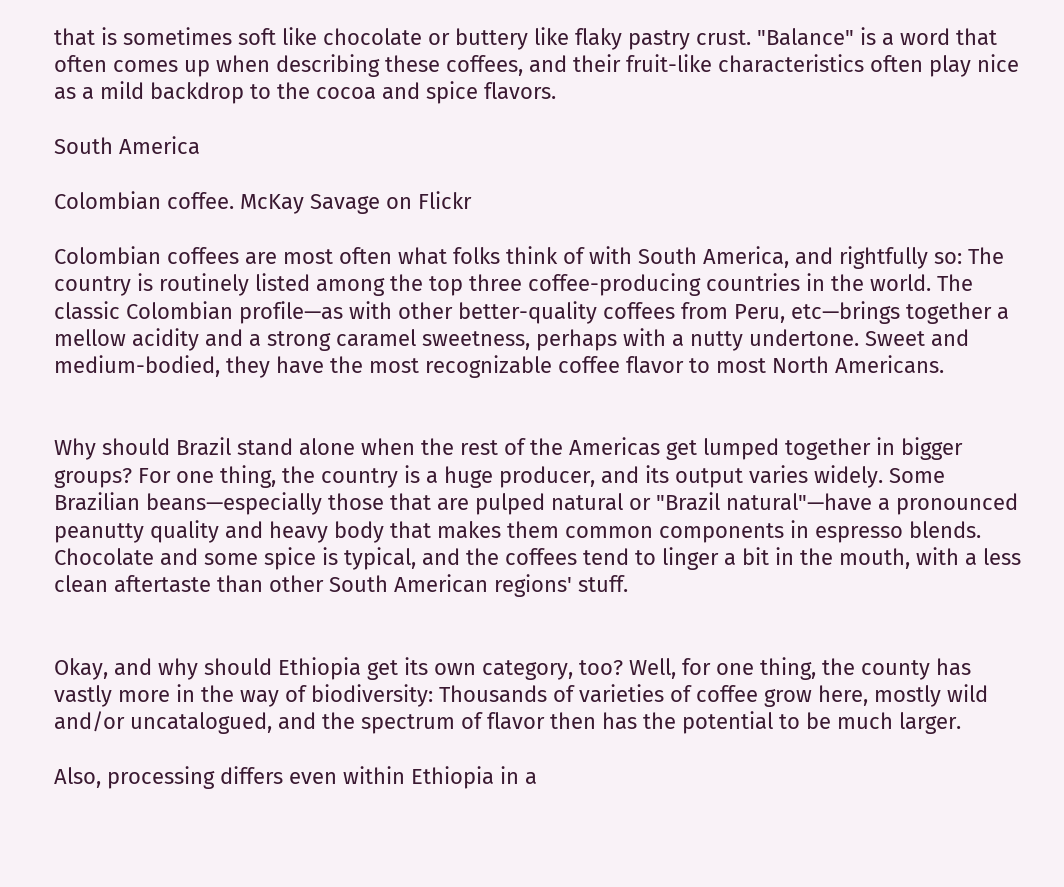that is sometimes soft like chocolate or buttery like flaky pastry crust. "Balance" is a word that often comes up when describing these coffees, and their fruit-like characteristics often play nice as a mild backdrop to the cocoa and spice flavors.

South America

Colombian coffee. McKay Savage on Flickr

Colombian coffees are most often what folks think of with South America, and rightfully so: The country is routinely listed among the top three coffee-producing countries in the world. The classic Colombian profile—as with other better-quality coffees from Peru, etc—brings together a mellow acidity and a strong caramel sweetness, perhaps with a nutty undertone. Sweet and medium-bodied, they have the most recognizable coffee flavor to most North Americans.


Why should Brazil stand alone when the rest of the Americas get lumped together in bigger groups? For one thing, the country is a huge producer, and its output varies widely. Some Brazilian beans—especially those that are pulped natural or "Brazil natural"—have a pronounced peanutty quality and heavy body that makes them common components in espresso blends. Chocolate and some spice is typical, and the coffees tend to linger a bit in the mouth, with a less clean aftertaste than other South American regions' stuff.


Okay, and why should Ethiopia get its own category, too? Well, for one thing, the county has vastly more in the way of biodiversity: Thousands of varieties of coffee grow here, mostly wild and/or uncatalogued, and the spectrum of flavor then has the potential to be much larger.

Also, processing differs even within Ethiopia in a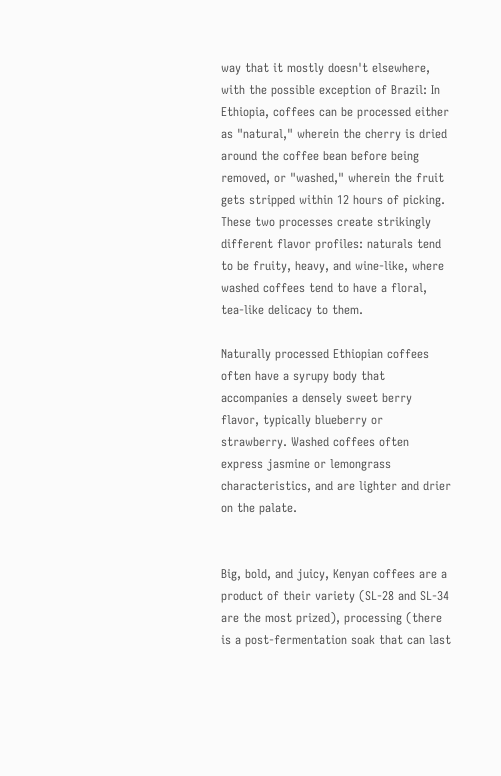way that it mostly doesn't elsewhere, with the possible exception of Brazil: In Ethiopia, coffees can be processed either as "natural," wherein the cherry is dried around the coffee bean before being removed, or "washed," wherein the fruit gets stripped within 12 hours of picking. These two processes create strikingly different flavor profiles: naturals tend to be fruity, heavy, and wine-like, where washed coffees tend to have a floral, tea-like delicacy to them.

Naturally processed Ethiopian coffees often have a syrupy body that accompanies a densely sweet berry flavor, typically blueberry or strawberry. Washed coffees often express jasmine or lemongrass characteristics, and are lighter and drier on the palate.


Big, bold, and juicy, Kenyan coffees are a product of their variety (SL-28 and SL-34 are the most prized), processing (there is a post-fermentation soak that can last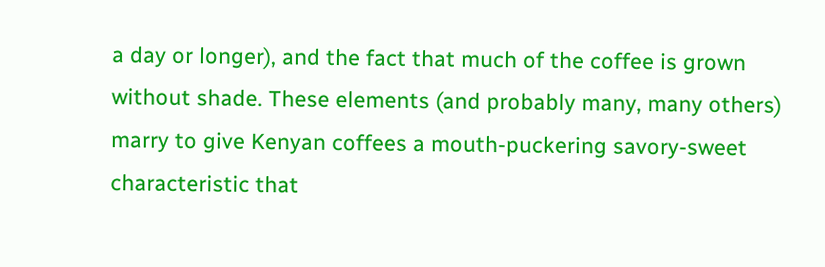a day or longer), and the fact that much of the coffee is grown without shade. These elements (and probably many, many others) marry to give Kenyan coffees a mouth-puckering savory-sweet characteristic that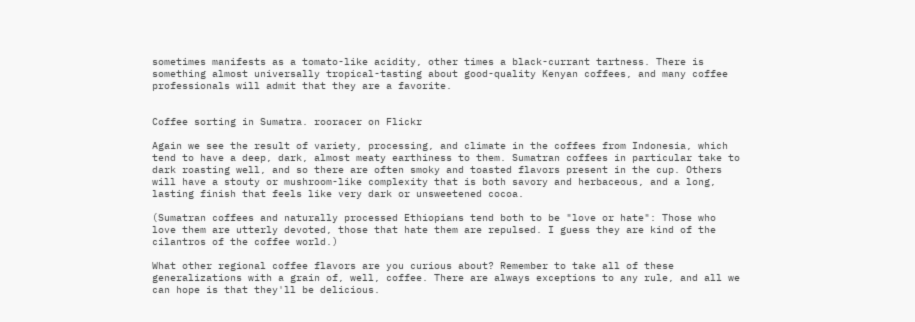sometimes manifests as a tomato-like acidity, other times a black-currant tartness. There is something almost universally tropical-tasting about good-quality Kenyan coffees, and many coffee professionals will admit that they are a favorite.


Coffee sorting in Sumatra. rooracer on Flickr

Again we see the result of variety, processing, and climate in the coffees from Indonesia, which tend to have a deep, dark, almost meaty earthiness to them. Sumatran coffees in particular take to dark roasting well, and so there are often smoky and toasted flavors present in the cup. Others will have a stouty or mushroom-like complexity that is both savory and herbaceous, and a long, lasting finish that feels like very dark or unsweetened cocoa.

(Sumatran coffees and naturally processed Ethiopians tend both to be "love or hate": Those who love them are utterly devoted, those that hate them are repulsed. I guess they are kind of the cilantros of the coffee world.)

What other regional coffee flavors are you curious about? Remember to take all of these generalizations with a grain of, well, coffee. There are always exceptions to any rule, and all we can hope is that they'll be delicious.